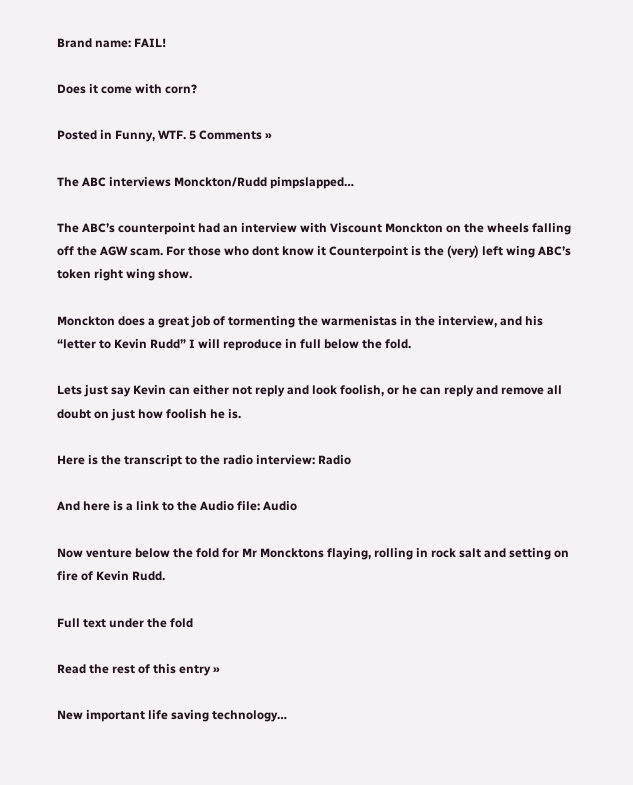Brand name: FAIL!

Does it come with corn?

Posted in Funny, WTF. 5 Comments »

The ABC interviews Monckton/Rudd pimpslapped…

The ABC’s counterpoint had an interview with Viscount Monckton on the wheels falling off the AGW scam. For those who dont know it Counterpoint is the (very) left wing ABC’s token right wing show.

Monckton does a great job of tormenting the warmenistas in the interview, and his “letter to Kevin Rudd” I will reproduce in full below the fold.

Lets just say Kevin can either not reply and look foolish, or he can reply and remove all doubt on just how foolish he is.

Here is the transcript to the radio interview: Radio

And here is a link to the Audio file: Audio

Now venture below the fold for Mr Moncktons flaying, rolling in rock salt and setting on fire of Kevin Rudd.

Full text under the fold

Read the rest of this entry »

New important life saving technology…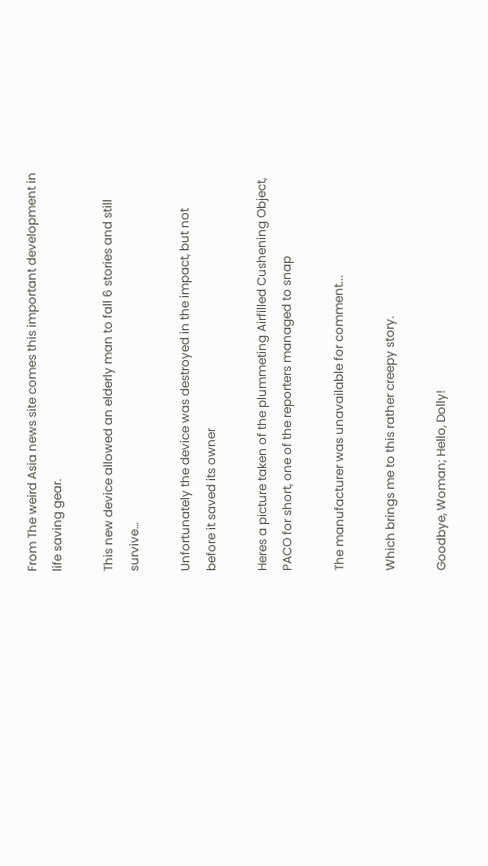From The weird Asia news site comes this important development in life saving gear.

This new device allowed an elderly man to fall 6 stories and still survive…

Unfortunately the device was destroyed in the impact, but not before it saved its owner

Heres a picture taken of the plummeting Airfilled Cushening Object, PACO for short, one of the reporters managed to snap

The manufacturer was unavailable for comment...

Which brings me to this rather creepy story.

Goodbye, Woman; Hello, Dolly!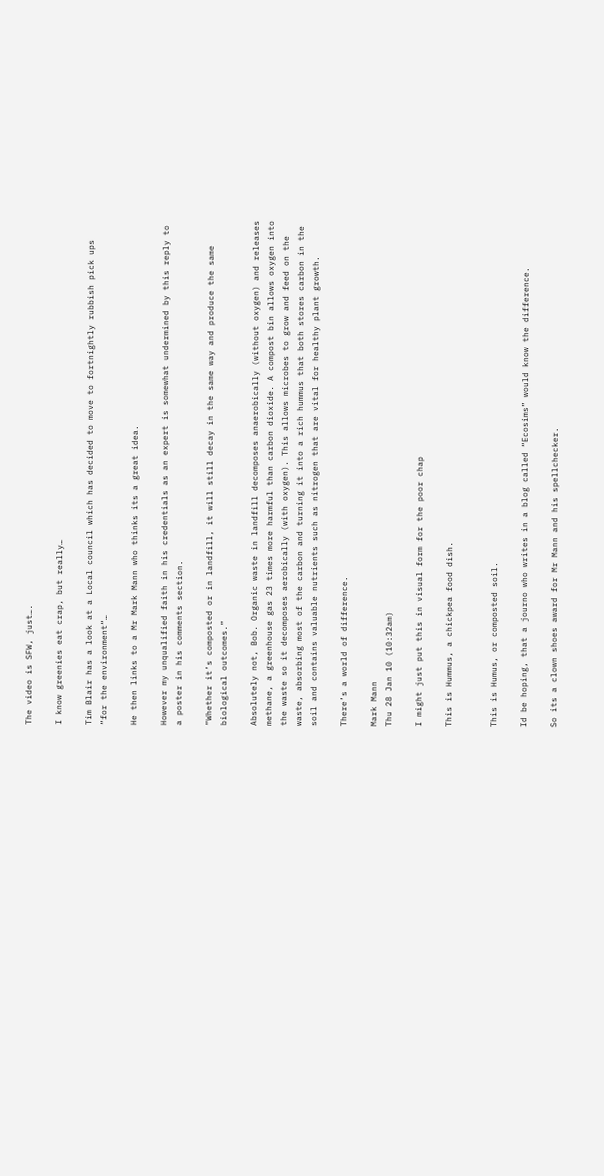The video is SFW, just….

I know greenies eat crap, but really…

Tim Blair has a look at a Local council which has decided to move to fortnightly rubbish pick ups “for the environment“…

He then links to a Mr Mark Mann who thinks its a great idea.

However my unqualified faith in his credentials as an expert is somewhat undermined by this reply to a poster in his comments section.

“Whether it’s composted or in landfill, it will still decay in the same way and produce the same biological outcomes.”

Absolutely not, Bob. Organic waste in landfill decomposes anaerobically (without oxygen) and releases methane, a greenhouse gas 23 times more harmful than carbon dioxide. A compost bin allows oxygen into the waste so it decomposes aerobically (with oxygen). This allows microbes to grow and feed on the waste, absorbing most of the carbon and turning it into a rich hummus that both stores carbon in the soil and contains valuable nutrients such as nitrogen that are vital for healthy plant growth.

There’s a world of difference.

Mark Mann
Thu 28 Jan 10 (10:32am)

I might just put this in visual form for the poor chap

This is Hummus, a chickpea food dish.


This is Humus, or composted soil.

Id be hoping, that a journo who writes in a blog called “Ecosims” would know the difference.

So its a clown shoes award for Mr Mann and his spellchecker.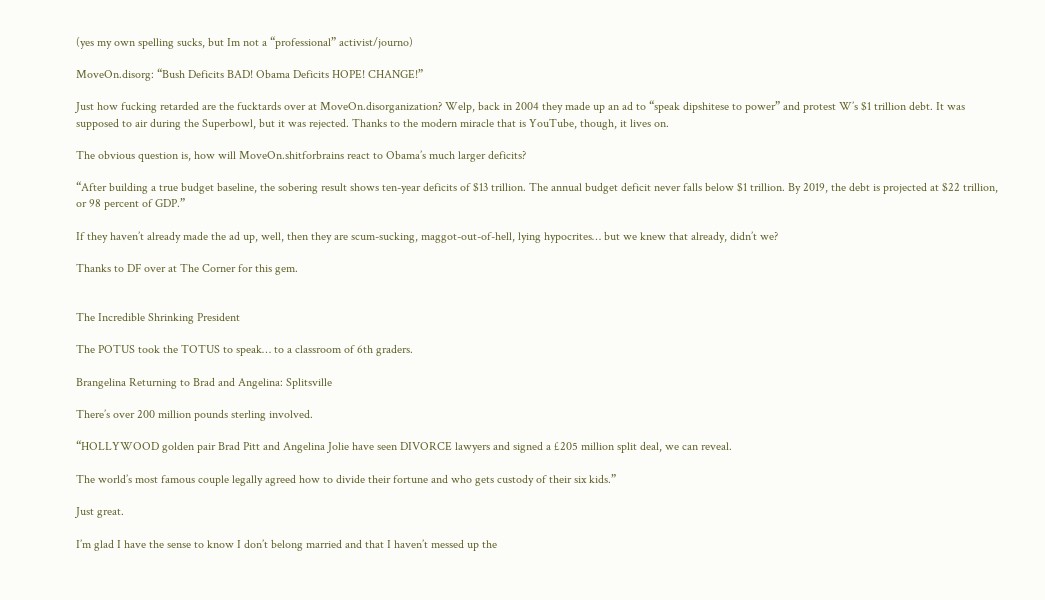(yes my own spelling sucks, but Im not a “professional” activist/journo)

MoveOn.disorg: “Bush Deficits BAD! Obama Deficits HOPE! CHANGE!”

Just how fucking retarded are the fucktards over at MoveOn.disorganization? Welp, back in 2004 they made up an ad to “speak dipshitese to power” and protest W’s $1 trillion debt. It was supposed to air during the Superbowl, but it was rejected. Thanks to the modern miracle that is YouTube, though, it lives on.

The obvious question is, how will MoveOn.shitforbrains react to Obama’s much larger deficits?

“After building a true budget baseline, the sobering result shows ten-year deficits of $13 trillion. The annual budget deficit never falls below $1 trillion. By 2019, the debt is projected at $22 trillion, or 98 percent of GDP.”

If they haven’t already made the ad up, well, then they are scum-sucking, maggot-out-of-hell, lying hypocrites… but we knew that already, didn’t we?

Thanks to DF over at The Corner for this gem.


The Incredible Shrinking President

The POTUS took the TOTUS to speak… to a classroom of 6th graders.

Brangelina Returning to Brad and Angelina: Splitsville

There’s over 200 million pounds sterling involved.

“HOLLYWOOD golden pair Brad Pitt and Angelina Jolie have seen DIVORCE lawyers and signed a £205 million split deal, we can reveal.

The world’s most famous couple legally agreed how to divide their fortune and who gets custody of their six kids.”

Just great.

I’m glad I have the sense to know I don’t belong married and that I haven’t messed up the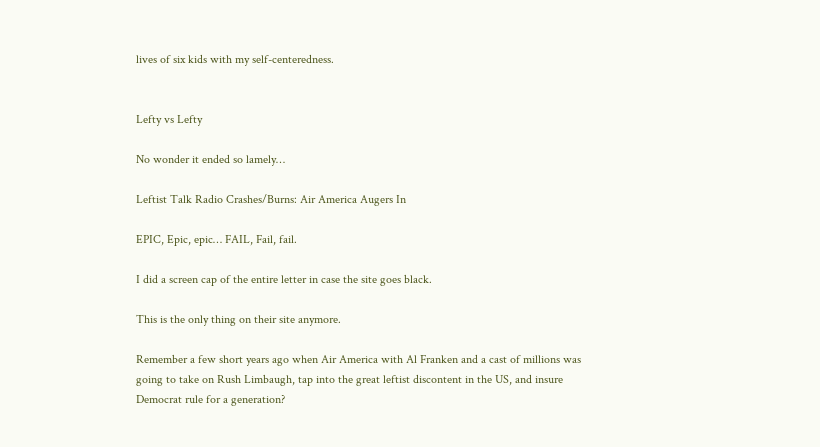lives of six kids with my self-centeredness.


Lefty vs Lefty

No wonder it ended so lamely…

Leftist Talk Radio Crashes/Burns: Air America Augers In

EPIC, Epic, epic… FAIL, Fail, fail.

I did a screen cap of the entire letter in case the site goes black.

This is the only thing on their site anymore.

Remember a few short years ago when Air America with Al Franken and a cast of millions was going to take on Rush Limbaugh, tap into the great leftist discontent in the US, and insure Democrat rule for a generation?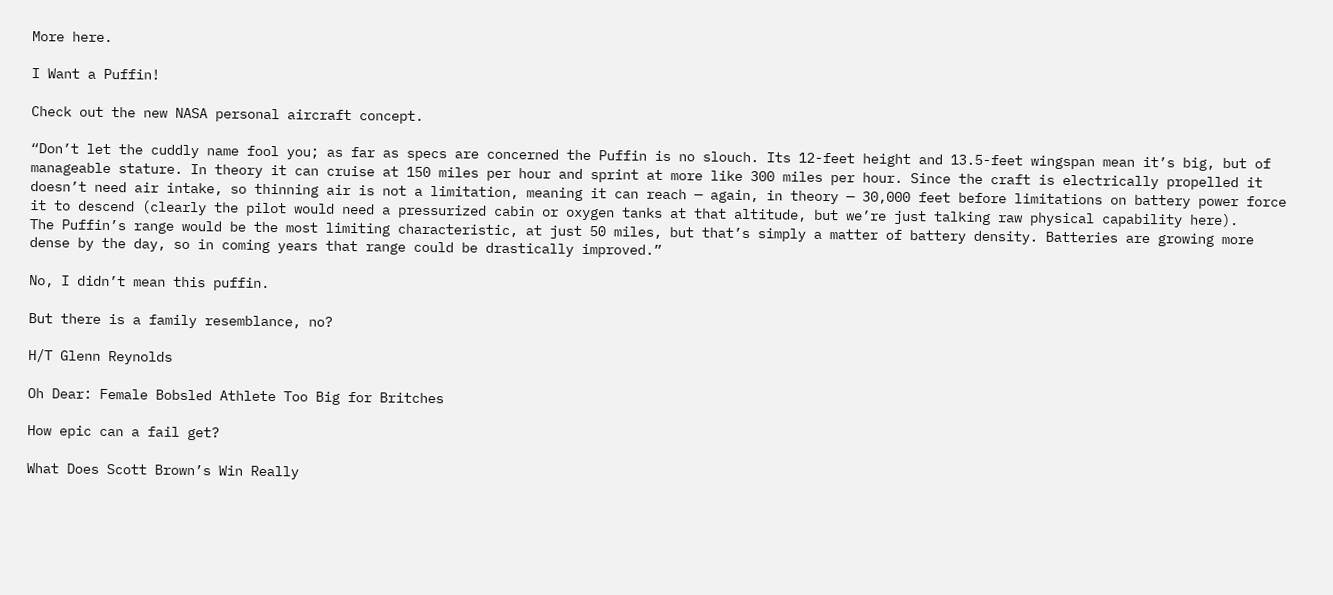More here.

I Want a Puffin!

Check out the new NASA personal aircraft concept.

“Don’t let the cuddly name fool you; as far as specs are concerned the Puffin is no slouch. Its 12-feet height and 13.5-feet wingspan mean it’s big, but of manageable stature. In theory it can cruise at 150 miles per hour and sprint at more like 300 miles per hour. Since the craft is electrically propelled it doesn’t need air intake, so thinning air is not a limitation, meaning it can reach — again, in theory — 30,000 feet before limitations on battery power force it to descend (clearly the pilot would need a pressurized cabin or oxygen tanks at that altitude, but we’re just talking raw physical capability here).
The Puffin’s range would be the most limiting characteristic, at just 50 miles, but that’s simply a matter of battery density. Batteries are growing more dense by the day, so in coming years that range could be drastically improved.”

No, I didn’t mean this puffin.

But there is a family resemblance, no?

H/T Glenn Reynolds

Oh Dear: Female Bobsled Athlete Too Big for Britches

How epic can a fail get?

What Does Scott Brown’s Win Really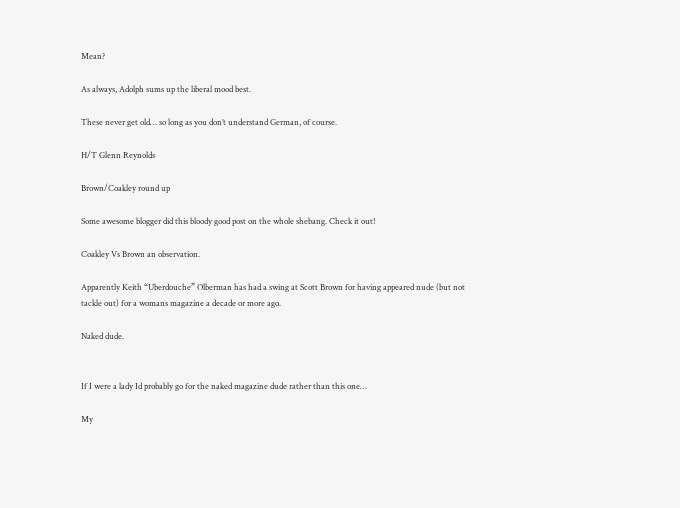Mean?

As always, Adolph sums up the liberal mood best.

These never get old… so long as you don’t understand German, of course.

H/T Glenn Reynolds

Brown/Coakley round up

Some awesome blogger did this bloody good post on the whole shebang. Check it out!

Coakley Vs Brown an observation.

Apparently Keith “Uberdouche” Olberman has had a swing at Scott Brown for having appeared nude (but not tackle out) for a womans magazine a decade or more ago.

Naked dude.


If I were a lady Id probably go for the naked magazine dude rather than this one…

My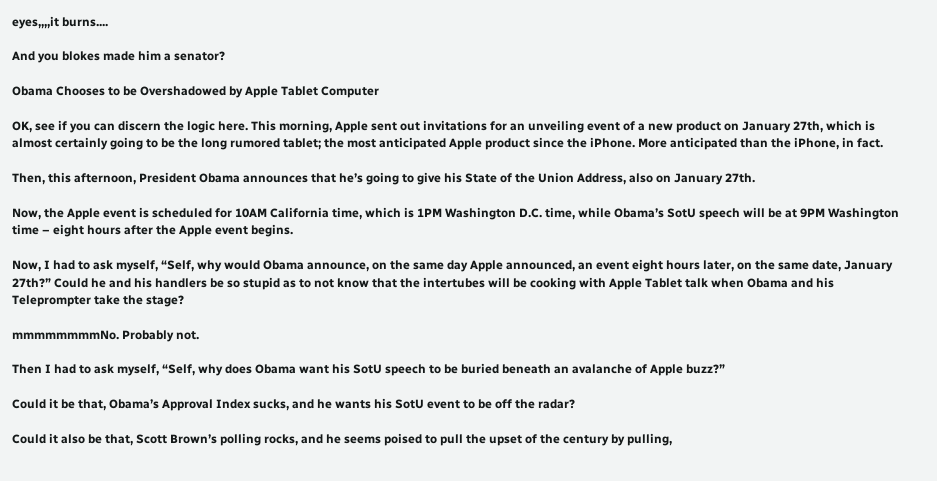eyes,,,,it burns....

And you blokes made him a senator?

Obama Chooses to be Overshadowed by Apple Tablet Computer

OK, see if you can discern the logic here. This morning, Apple sent out invitations for an unveiling event of a new product on January 27th, which is almost certainly going to be the long rumored tablet; the most anticipated Apple product since the iPhone. More anticipated than the iPhone, in fact.

Then, this afternoon, President Obama announces that he’s going to give his State of the Union Address, also on January 27th.

Now, the Apple event is scheduled for 10AM California time, which is 1PM Washington D.C. time, while Obama’s SotU speech will be at 9PM Washington time – eight hours after the Apple event begins.

Now, I had to ask myself, “Self, why would Obama announce, on the same day Apple announced, an event eight hours later, on the same date, January 27th?” Could he and his handlers be so stupid as to not know that the intertubes will be cooking with Apple Tablet talk when Obama and his Teleprompter take the stage?

mmmmmmmmNo. Probably not.

Then I had to ask myself, “Self, why does Obama want his SotU speech to be buried beneath an avalanche of Apple buzz?”

Could it be that, Obama’s Approval Index sucks, and he wants his SotU event to be off the radar?

Could it also be that, Scott Brown’s polling rocks, and he seems poised to pull the upset of the century by pulling,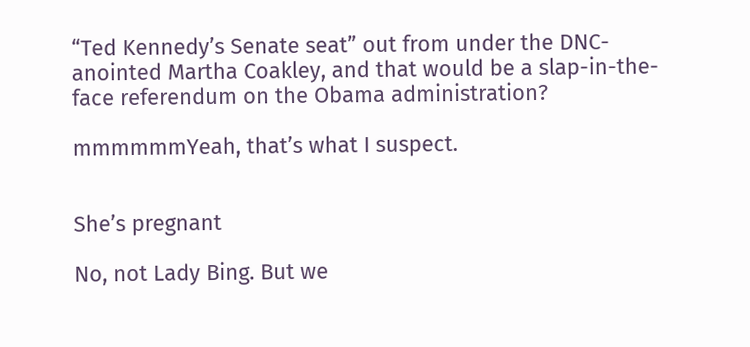“Ted Kennedy’s Senate seat” out from under the DNC-anointed Martha Coakley, and that would be a slap-in-the-face referendum on the Obama administration?

mmmmmmYeah, that’s what I suspect.


She’s pregnant

No, not Lady Bing. But we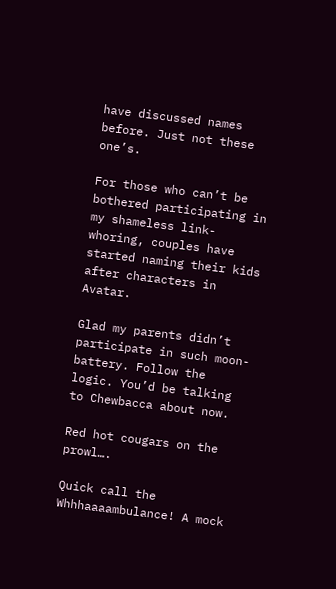have discussed names before. Just not these one’s.

For those who can’t be bothered participating in my shameless link-whoring, couples have started naming their kids after characters in Avatar.

Glad my parents didn’t participate in such moon-battery. Follow the logic. You’d be talking to Chewbacca about now.

Red hot cougars on the prowl….

Quick call the Whhhaaaambulance! A mock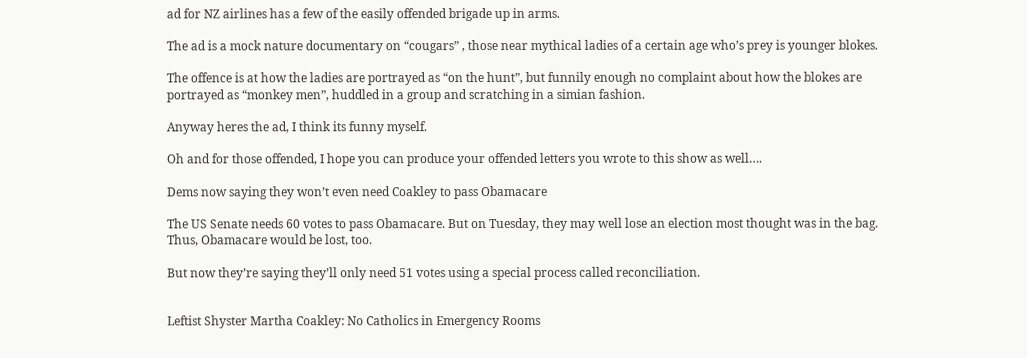ad for NZ airlines has a few of the easily offended brigade up in arms.

The ad is a mock nature documentary on “cougars” , those near mythical ladies of a certain age who’s prey is younger blokes.

The offence is at how the ladies are portrayed as “on the hunt”, but funnily enough no complaint about how the blokes are portrayed as “monkey men”, huddled in a group and scratching in a simian fashion.

Anyway heres the ad, I think its funny myself.

Oh and for those offended, I hope you can produce your offended letters you wrote to this show as well….

Dems now saying they won’t even need Coakley to pass Obamacare

The US Senate needs 60 votes to pass Obamacare. But on Tuesday, they may well lose an election most thought was in the bag. Thus, Obamacare would be lost, too.

But now they’re saying they’ll only need 51 votes using a special process called reconciliation.


Leftist Shyster Martha Coakley: No Catholics in Emergency Rooms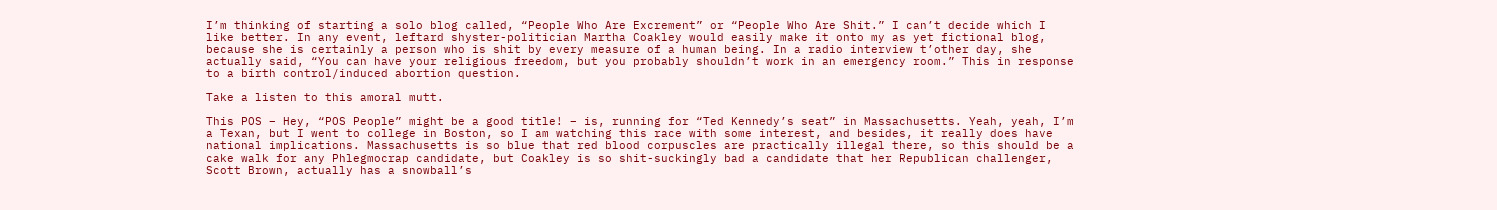I’m thinking of starting a solo blog called, “People Who Are Excrement” or “People Who Are Shit.” I can’t decide which I like better. In any event, leftard shyster-politician Martha Coakley would easily make it onto my as yet fictional blog, because she is certainly a person who is shit by every measure of a human being. In a radio interview t’other day, she actually said, “You can have your religious freedom, but you probably shouldn’t work in an emergency room.” This in response to a birth control/induced abortion question.

Take a listen to this amoral mutt.

This POS – Hey, “POS People” might be a good title! – is, running for “Ted Kennedy’s seat” in Massachusetts. Yeah, yeah, I’m a Texan, but I went to college in Boston, so I am watching this race with some interest, and besides, it really does have national implications. Massachusetts is so blue that red blood corpuscles are practically illegal there, so this should be a cake walk for any Phlegmocrap candidate, but Coakley is so shit-suckingly bad a candidate that her Republican challenger, Scott Brown, actually has a snowball’s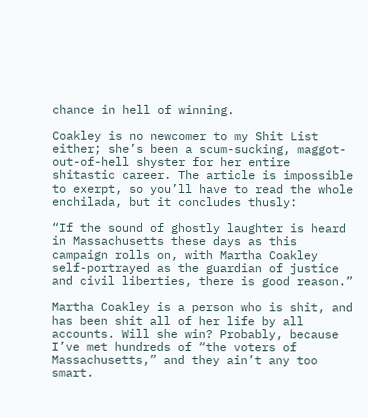chance in hell of winning.

Coakley is no newcomer to my Shit List either; she’s been a scum-sucking, maggot-out-of-hell shyster for her entire shitastic career. The article is impossible to exerpt, so you’ll have to read the whole enchilada, but it concludes thusly:

“If the sound of ghostly laughter is heard in Massachusetts these days as this campaign rolls on, with Martha Coakley self-portrayed as the guardian of justice and civil liberties, there is good reason.”

Martha Coakley is a person who is shit, and has been shit all of her life by all accounts. Will she win? Probably, because I’ve met hundreds of “the voters of Massachusetts,” and they ain’t any too smart.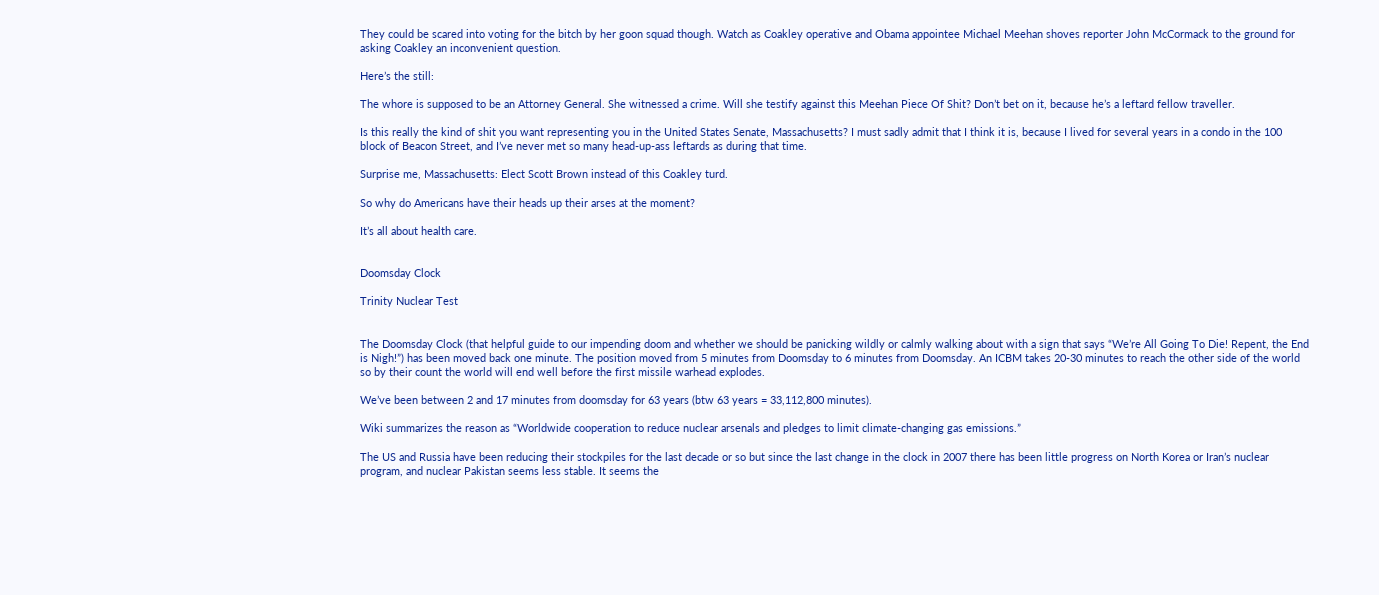They could be scared into voting for the bitch by her goon squad though. Watch as Coakley operative and Obama appointee Michael Meehan shoves reporter John McCormack to the ground for asking Coakley an inconvenient question.

Here’s the still:

The whore is supposed to be an Attorney General. She witnessed a crime. Will she testify against this Meehan Piece Of Shit? Don’t bet on it, because he’s a leftard fellow traveller.

Is this really the kind of shit you want representing you in the United States Senate, Massachusetts? I must sadly admit that I think it is, because I lived for several years in a condo in the 100 block of Beacon Street, and I’ve never met so many head-up-ass leftards as during that time.

Surprise me, Massachusetts: Elect Scott Brown instead of this Coakley turd.

So why do Americans have their heads up their arses at the moment?

It’s all about health care.


Doomsday Clock

Trinity Nuclear Test


The Doomsday Clock (that helpful guide to our impending doom and whether we should be panicking wildly or calmly walking about with a sign that says “We’re All Going To Die! Repent, the End is Nigh!”) has been moved back one minute. The position moved from 5 minutes from Doomsday to 6 minutes from Doomsday. An ICBM takes 20-30 minutes to reach the other side of the world so by their count the world will end well before the first missile warhead explodes.

We’ve been between 2 and 17 minutes from doomsday for 63 years (btw 63 years = 33,112,800 minutes).

Wiki summarizes the reason as “Worldwide cooperation to reduce nuclear arsenals and pledges to limit climate-changing gas emissions.”

The US and Russia have been reducing their stockpiles for the last decade or so but since the last change in the clock in 2007 there has been little progress on North Korea or Iran’s nuclear program, and nuclear Pakistan seems less stable. It seems the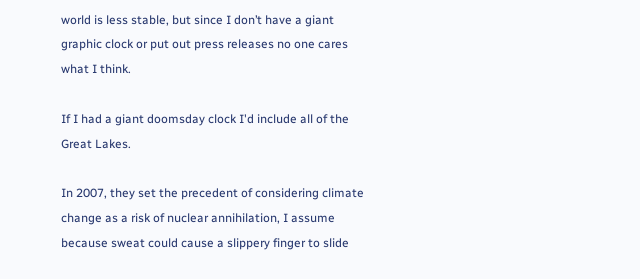world is less stable, but since I don’t have a giant graphic clock or put out press releases no one cares what I think.

If I had a giant doomsday clock I'd include all of the Great Lakes.

In 2007, they set the precedent of considering climate change as a risk of nuclear annihilation, I assume because sweat could cause a slippery finger to slide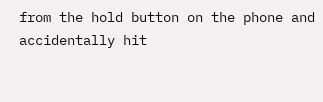from the hold button on the phone and accidentally hit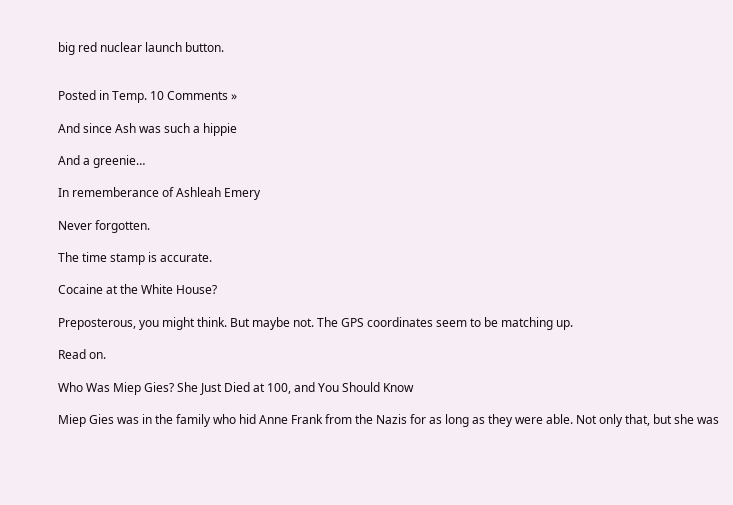big red nuclear launch button.


Posted in Temp. 10 Comments »

And since Ash was such a hippie

And a greenie…

In rememberance of Ashleah Emery

Never forgotten.

The time stamp is accurate.

Cocaine at the White House?

Preposterous, you might think. But maybe not. The GPS coordinates seem to be matching up.

Read on.

Who Was Miep Gies? She Just Died at 100, and You Should Know

Miep Gies was in the family who hid Anne Frank from the Nazis for as long as they were able. Not only that, but she was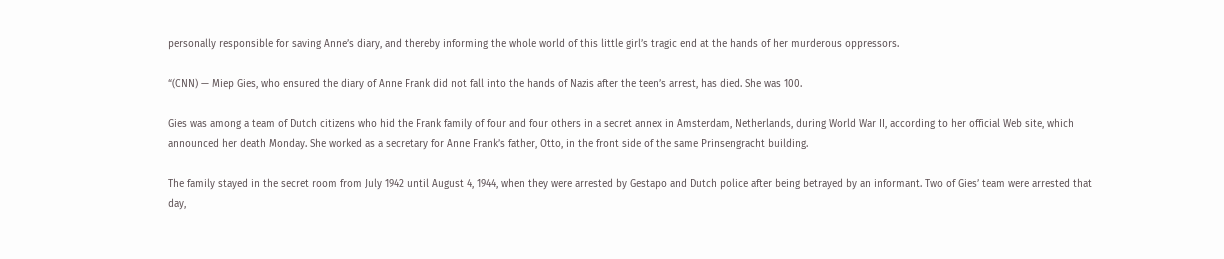personally responsible for saving Anne’s diary, and thereby informing the whole world of this little girl’s tragic end at the hands of her murderous oppressors.

“(CNN) — Miep Gies, who ensured the diary of Anne Frank did not fall into the hands of Nazis after the teen’s arrest, has died. She was 100.

Gies was among a team of Dutch citizens who hid the Frank family of four and four others in a secret annex in Amsterdam, Netherlands, during World War II, according to her official Web site, which announced her death Monday. She worked as a secretary for Anne Frank’s father, Otto, in the front side of the same Prinsengracht building.

The family stayed in the secret room from July 1942 until August 4, 1944, when they were arrested by Gestapo and Dutch police after being betrayed by an informant. Two of Gies’ team were arrested that day,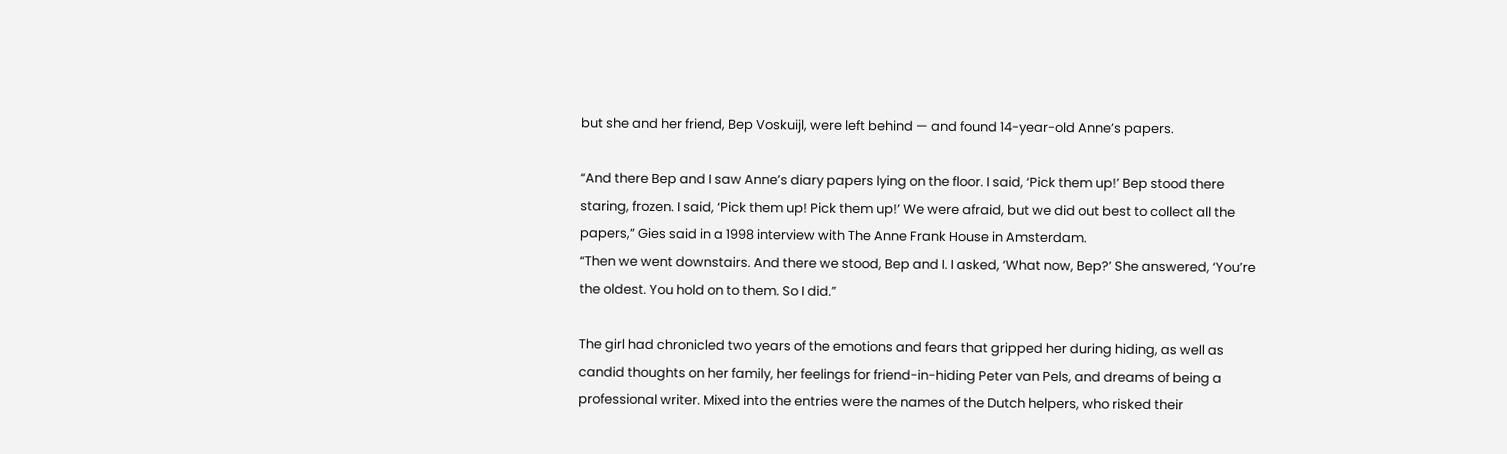but she and her friend, Bep Voskuijl, were left behind — and found 14-year-old Anne’s papers.

“And there Bep and I saw Anne’s diary papers lying on the floor. I said, ‘Pick them up!’ Bep stood there staring, frozen. I said, ‘Pick them up! Pick them up!’ We were afraid, but we did out best to collect all the papers,” Gies said in a 1998 interview with The Anne Frank House in Amsterdam.
“Then we went downstairs. And there we stood, Bep and I. I asked, ‘What now, Bep?’ She answered, ‘You’re the oldest. You hold on to them. So I did.”

The girl had chronicled two years of the emotions and fears that gripped her during hiding, as well as candid thoughts on her family, her feelings for friend-in-hiding Peter van Pels, and dreams of being a professional writer. Mixed into the entries were the names of the Dutch helpers, who risked their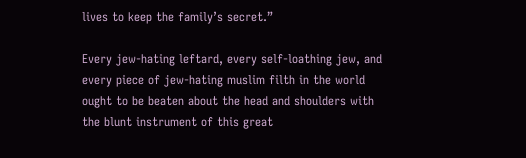lives to keep the family’s secret.”

Every jew-hating leftard, every self-loathing jew, and every piece of jew-hating muslim filth in the world ought to be beaten about the head and shoulders with the blunt instrument of this great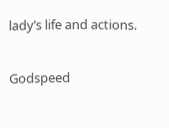lady’s life and actions.

Godspeed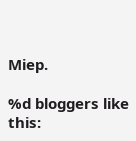Miep.

%d bloggers like this: